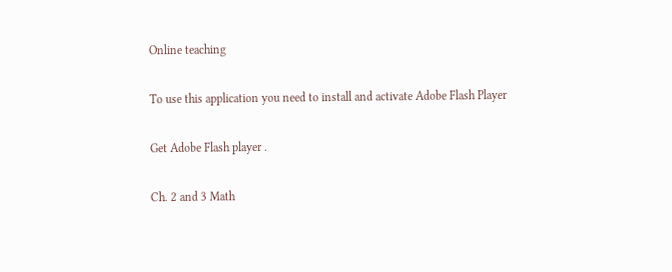Online teaching

To use this application you need to install and activate Adobe Flash Player

Get Adobe Flash player .

Ch. 2 and 3 Math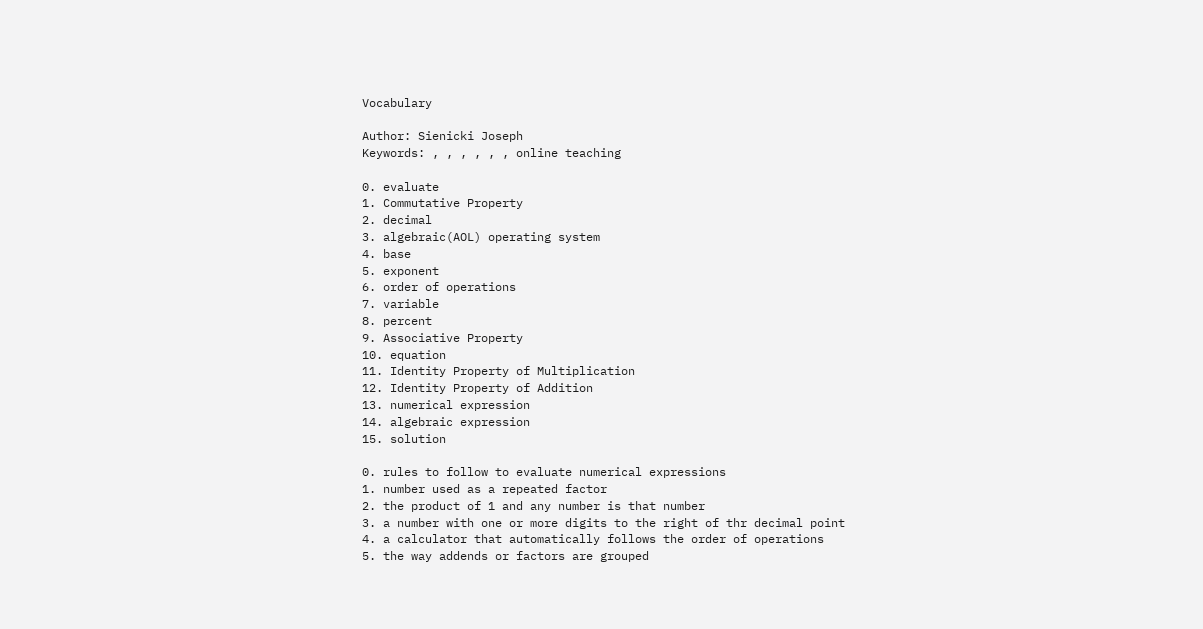Vocabulary

Author: Sienicki Joseph
Keywords: , , , , , , online teaching

0. evaluate
1. Commutative Property
2. decimal
3. algebraic(AOL) operating system
4. base
5. exponent
6. order of operations
7. variable
8. percent
9. Associative Property
10. equation
11. Identity Property of Multiplication
12. Identity Property of Addition
13. numerical expression
14. algebraic expression
15. solution

0. rules to follow to evaluate numerical expressions
1. number used as a repeated factor
2. the product of 1 and any number is that number
3. a number with one or more digits to the right of thr decimal point
4. a calculator that automatically follows the order of operations
5. the way addends or factors are grouped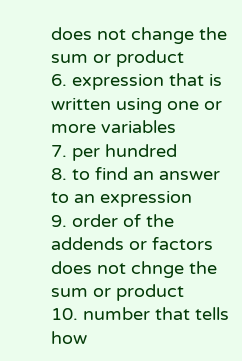does not change the sum or product
6. expression that is written using one or more variables
7. per hundred
8. to find an answer to an expression
9. order of the addends or factors does not chnge the sum or product
10. number that tells how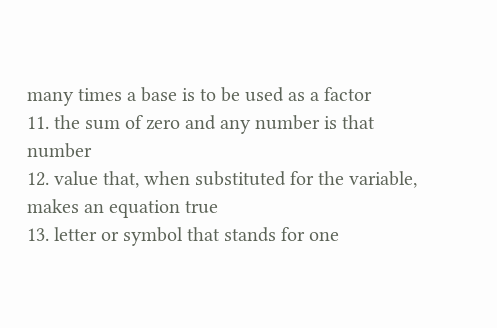many times a base is to be used as a factor
11. the sum of zero and any number is that number
12. value that, when substituted for the variable, makes an equation true
13. letter or symbol that stands for one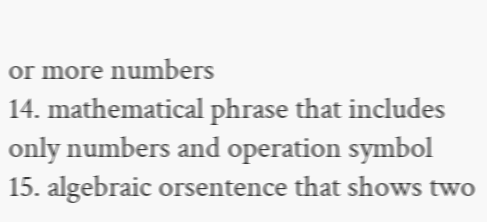or more numbers
14. mathematical phrase that includes only numbers and operation symbol
15. algebraic orsentence that shows two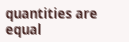quantities are equal